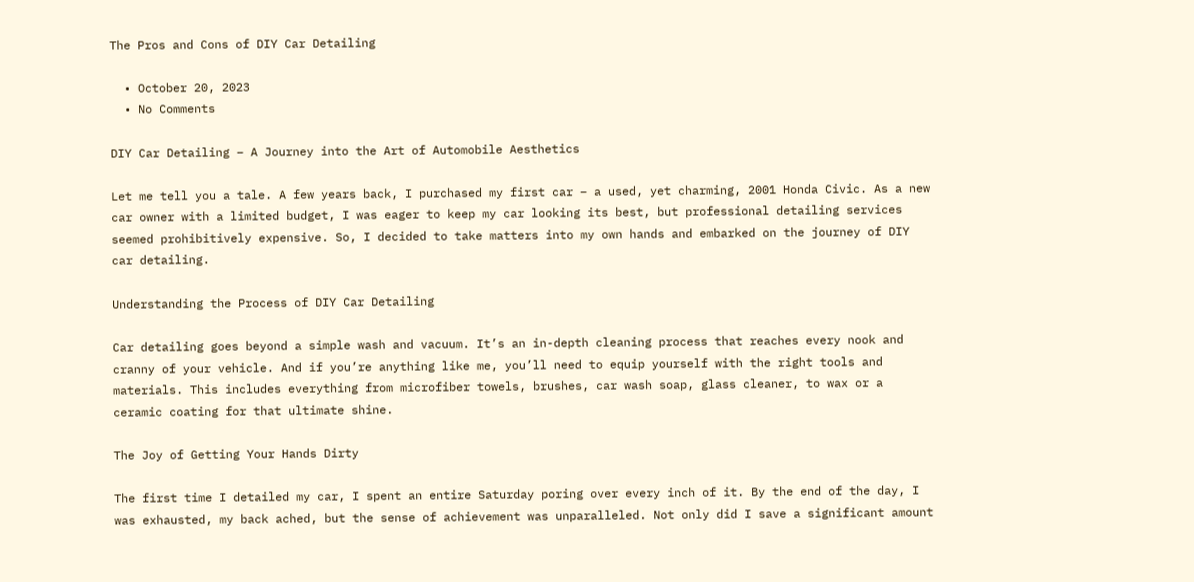The Pros and Cons of DIY Car Detailing

  • October 20, 2023
  • No Comments

DIY Car Detailing – A Journey into the Art of Automobile Aesthetics

Let me tell you a tale. A few years back, I purchased my first car – a used, yet charming, 2001 Honda Civic. As a new car owner with a limited budget, I was eager to keep my car looking its best, but professional detailing services seemed prohibitively expensive. So, I decided to take matters into my own hands and embarked on the journey of DIY car detailing.

Understanding the Process of DIY Car Detailing

Car detailing goes beyond a simple wash and vacuum. It’s an in-depth cleaning process that reaches every nook and cranny of your vehicle. And if you’re anything like me, you’ll need to equip yourself with the right tools and materials. This includes everything from microfiber towels, brushes, car wash soap, glass cleaner, to wax or a ceramic coating for that ultimate shine.

The Joy of Getting Your Hands Dirty

The first time I detailed my car, I spent an entire Saturday poring over every inch of it. By the end of the day, I was exhausted, my back ached, but the sense of achievement was unparalleled. Not only did I save a significant amount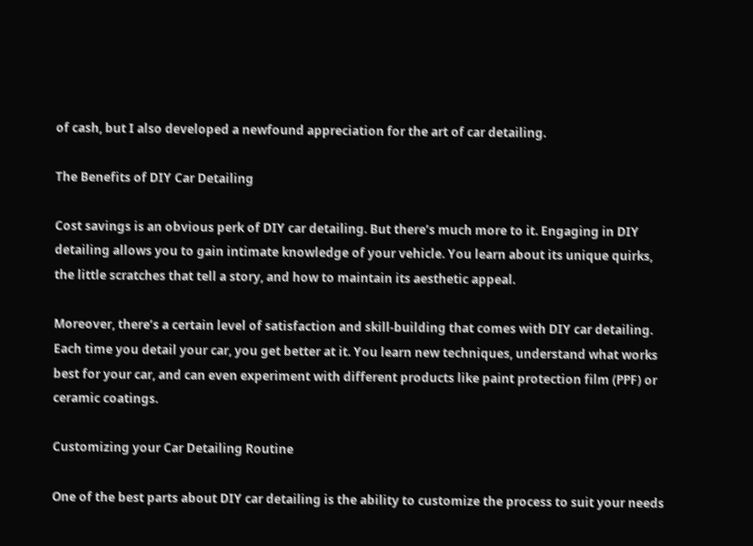of cash, but I also developed a newfound appreciation for the art of car detailing.

The Benefits of DIY Car Detailing

Cost savings is an obvious perk of DIY car detailing. But there’s much more to it. Engaging in DIY detailing allows you to gain intimate knowledge of your vehicle. You learn about its unique quirks, the little scratches that tell a story, and how to maintain its aesthetic appeal.

Moreover, there’s a certain level of satisfaction and skill-building that comes with DIY car detailing. Each time you detail your car, you get better at it. You learn new techniques, understand what works best for your car, and can even experiment with different products like paint protection film (PPF) or ceramic coatings.

Customizing your Car Detailing Routine

One of the best parts about DIY car detailing is the ability to customize the process to suit your needs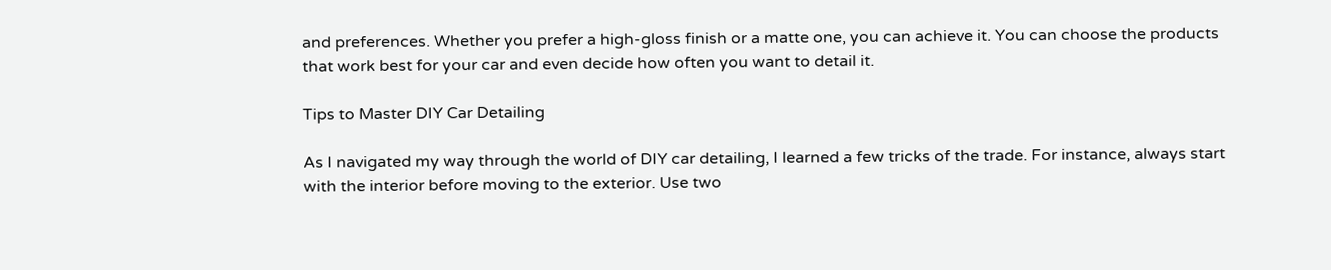and preferences. Whether you prefer a high-gloss finish or a matte one, you can achieve it. You can choose the products that work best for your car and even decide how often you want to detail it.

Tips to Master DIY Car Detailing

As I navigated my way through the world of DIY car detailing, I learned a few tricks of the trade. For instance, always start with the interior before moving to the exterior. Use two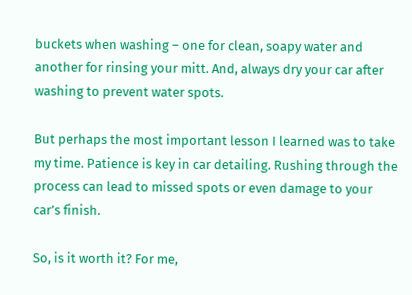buckets when washing – one for clean, soapy water and another for rinsing your mitt. And, always dry your car after washing to prevent water spots.

But perhaps the most important lesson I learned was to take my time. Patience is key in car detailing. Rushing through the process can lead to missed spots or even damage to your car’s finish.

So, is it worth it? For me,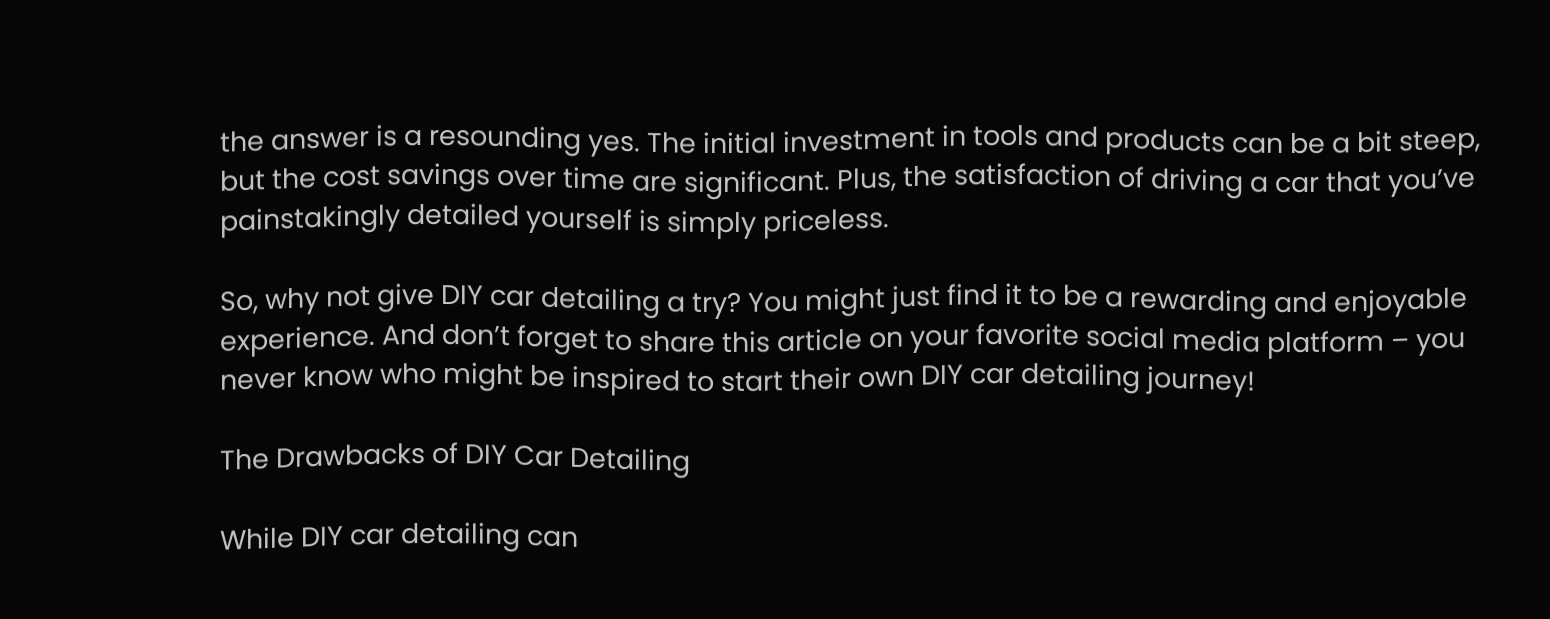the answer is a resounding yes. The initial investment in tools and products can be a bit steep, but the cost savings over time are significant. Plus, the satisfaction of driving a car that you’ve painstakingly detailed yourself is simply priceless.

So, why not give DIY car detailing a try? You might just find it to be a rewarding and enjoyable experience. And don’t forget to share this article on your favorite social media platform – you never know who might be inspired to start their own DIY car detailing journey!

The Drawbacks of DIY Car Detailing

While DIY car detailing can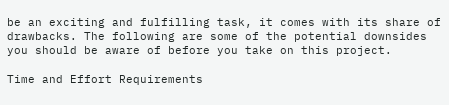be an exciting and fulfilling task, it comes with its share of drawbacks. The following are some of the potential downsides you should be aware of before you take on this project.

Time and Effort Requirements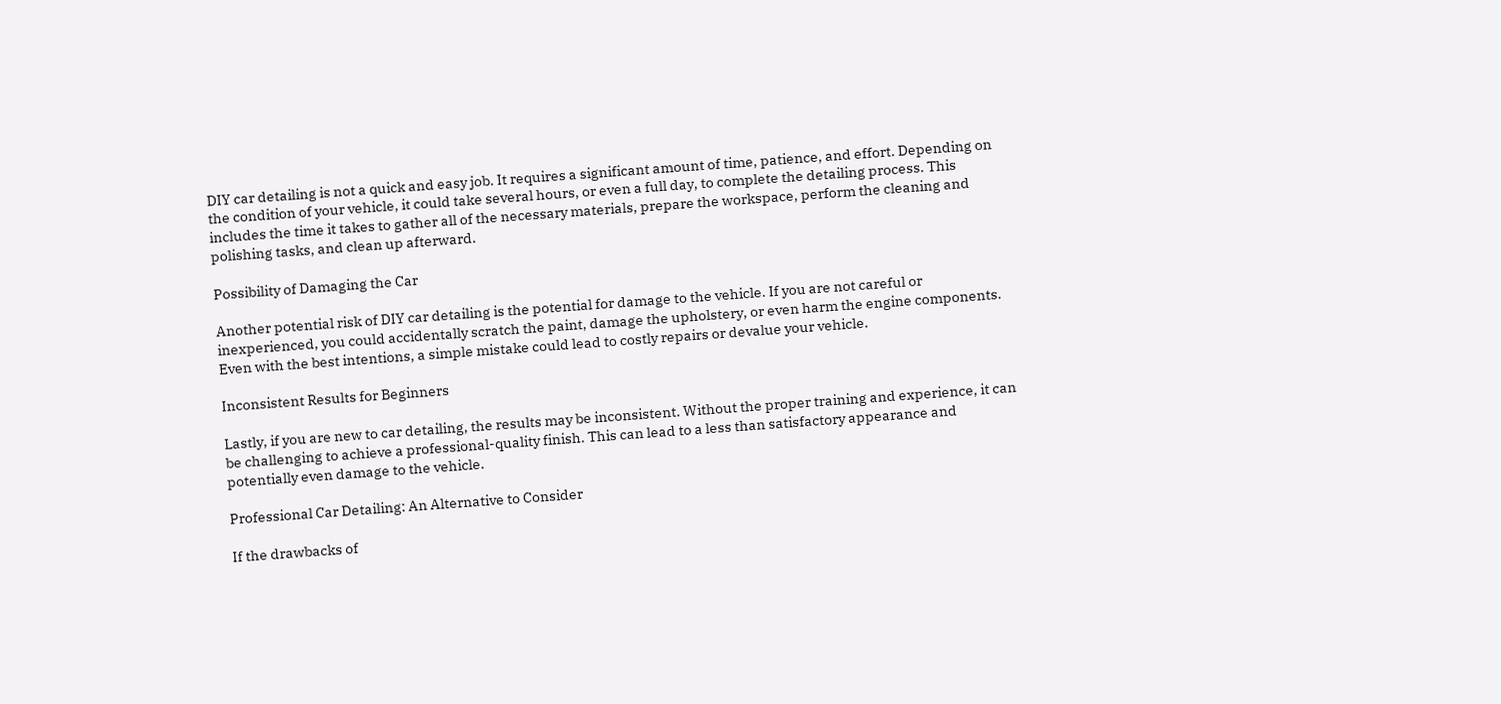DIY car detailing is not a quick and easy job. It requires a significant amount of time, patience, and effort. Depending on the condition of your vehicle, it could take several hours, or even a full day, to complete the detailing process. This includes the time it takes to gather all of the necessary materials, prepare the workspace, perform the cleaning and polishing tasks, and clean up afterward.

Possibility of Damaging the Car

Another potential risk of DIY car detailing is the potential for damage to the vehicle. If you are not careful or inexperienced, you could accidentally scratch the paint, damage the upholstery, or even harm the engine components. Even with the best intentions, a simple mistake could lead to costly repairs or devalue your vehicle.

Inconsistent Results for Beginners

Lastly, if you are new to car detailing, the results may be inconsistent. Without the proper training and experience, it can be challenging to achieve a professional-quality finish. This can lead to a less than satisfactory appearance and potentially even damage to the vehicle.

Professional Car Detailing: An Alternative to Consider

If the drawbacks of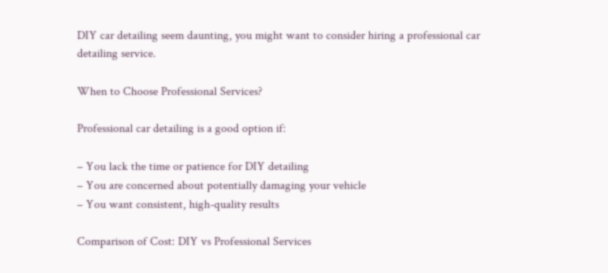DIY car detailing seem daunting, you might want to consider hiring a professional car detailing service.

When to Choose Professional Services?

Professional car detailing is a good option if:

– You lack the time or patience for DIY detailing
– You are concerned about potentially damaging your vehicle
– You want consistent, high-quality results

Comparison of Cost: DIY vs Professional Services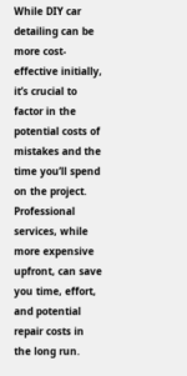While DIY car detailing can be more cost-effective initially, it’s crucial to factor in the potential costs of mistakes and the time you’ll spend on the project. Professional services, while more expensive upfront, can save you time, effort, and potential repair costs in the long run.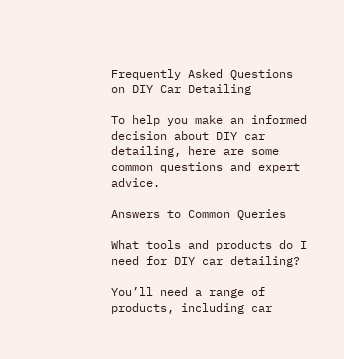Frequently Asked Questions on DIY Car Detailing

To help you make an informed decision about DIY car detailing, here are some common questions and expert advice.

Answers to Common Queries

What tools and products do I need for DIY car detailing?

You’ll need a range of products, including car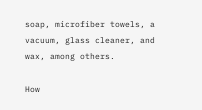soap, microfiber towels, a vacuum, glass cleaner, and wax, among others.

How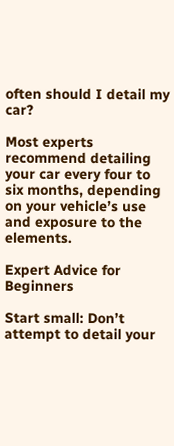often should I detail my car?

Most experts recommend detailing your car every four to six months, depending on your vehicle’s use and exposure to the elements.

Expert Advice for Beginners

Start small: Don’t attempt to detail your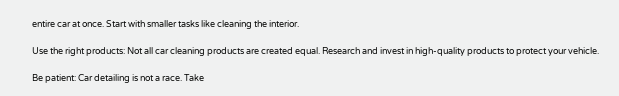entire car at once. Start with smaller tasks like cleaning the interior.

Use the right products: Not all car cleaning products are created equal. Research and invest in high-quality products to protect your vehicle.

Be patient: Car detailing is not a race. Take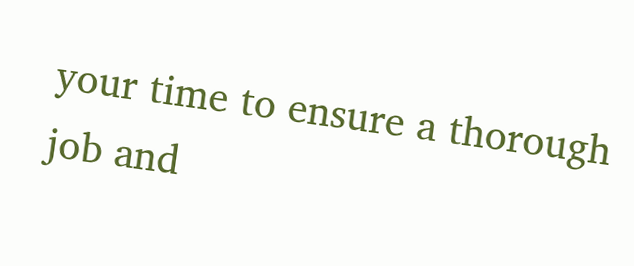your time to ensure a thorough job and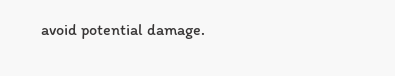avoid potential damage.